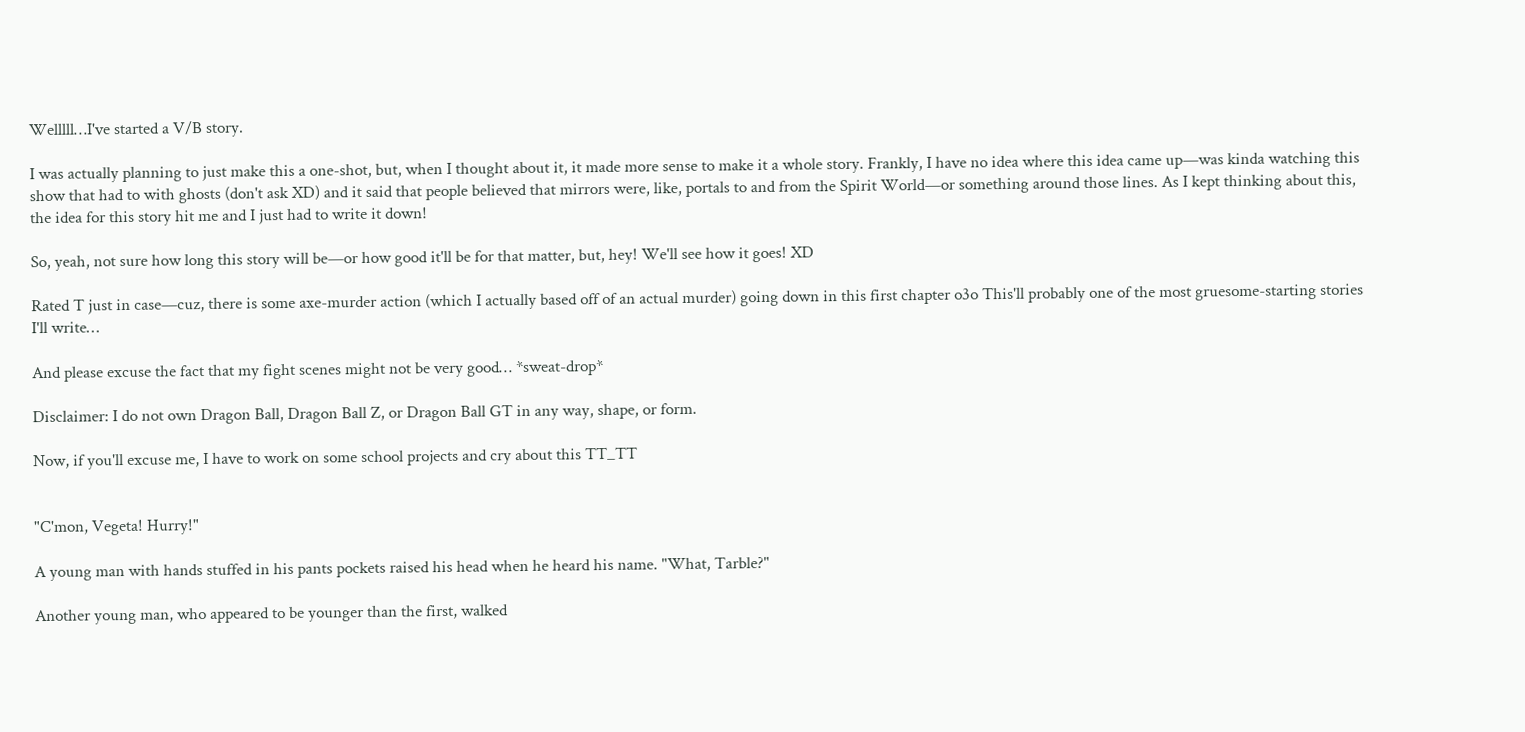Welllll…I've started a V/B story.

I was actually planning to just make this a one-shot, but, when I thought about it, it made more sense to make it a whole story. Frankly, I have no idea where this idea came up—was kinda watching this show that had to with ghosts (don't ask XD) and it said that people believed that mirrors were, like, portals to and from the Spirit World—or something around those lines. As I kept thinking about this, the idea for this story hit me and I just had to write it down!

So, yeah, not sure how long this story will be—or how good it'll be for that matter, but, hey! We'll see how it goes! XD

Rated T just in case—cuz, there is some axe-murder action (which I actually based off of an actual murder) going down in this first chapter o3o This'll probably one of the most gruesome-starting stories I'll write…

And please excuse the fact that my fight scenes might not be very good… *sweat-drop*

Disclaimer: I do not own Dragon Ball, Dragon Ball Z, or Dragon Ball GT in any way, shape, or form.

Now, if you'll excuse me, I have to work on some school projects and cry about this TT_TT


"C'mon, Vegeta! Hurry!"

A young man with hands stuffed in his pants pockets raised his head when he heard his name. "What, Tarble?"

Another young man, who appeared to be younger than the first, walked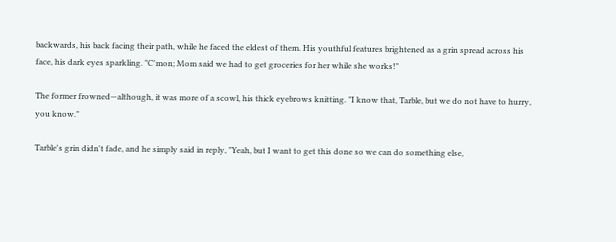backwards, his back facing their path, while he faced the eldest of them. His youthful features brightened as a grin spread across his face, his dark eyes sparkling. "C'mon; Mom said we had to get groceries for her while she works!"

The former frowned—although, it was more of a scowl, his thick eyebrows knitting. "I know that, Tarble, but we do not have to hurry, you know."

Tarble's grin didn't fade, and he simply said in reply, "Yeah, but I want to get this done so we can do something else,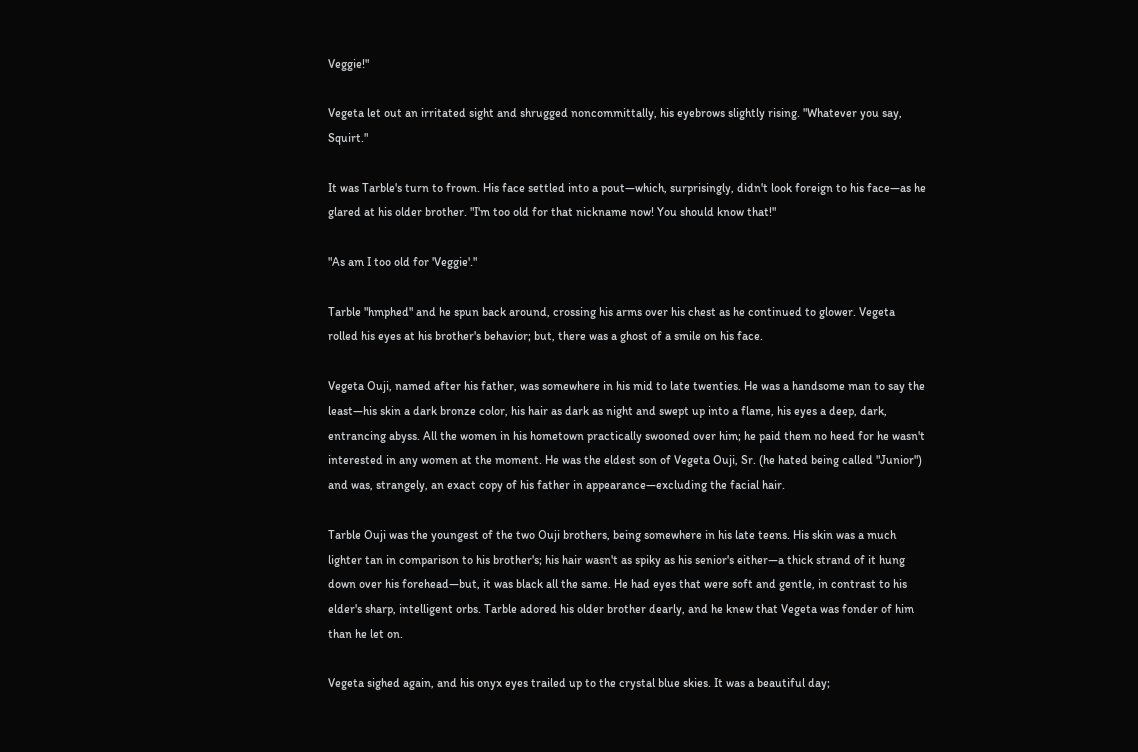Veggie!"

Vegeta let out an irritated sight and shrugged noncommittally, his eyebrows slightly rising. "Whatever you say, Squirt."

It was Tarble's turn to frown. His face settled into a pout—which, surprisingly, didn't look foreign to his face—as he glared at his older brother. "I'm too old for that nickname now! You should know that!"

"As am I too old for 'Veggie'."

Tarble "hmphed" and he spun back around, crossing his arms over his chest as he continued to glower. Vegeta rolled his eyes at his brother's behavior; but, there was a ghost of a smile on his face.

Vegeta Ouji, named after his father, was somewhere in his mid to late twenties. He was a handsome man to say the least—his skin a dark bronze color, his hair as dark as night and swept up into a flame, his eyes a deep, dark, entrancing abyss. All the women in his hometown practically swooned over him; he paid them no heed for he wasn't interested in any women at the moment. He was the eldest son of Vegeta Ouji, Sr. (he hated being called "Junior") and was, strangely, an exact copy of his father in appearance—excluding the facial hair.

Tarble Ouji was the youngest of the two Ouji brothers, being somewhere in his late teens. His skin was a much lighter tan in comparison to his brother's; his hair wasn't as spiky as his senior's either—a thick strand of it hung down over his forehead—but, it was black all the same. He had eyes that were soft and gentle, in contrast to his elder's sharp, intelligent orbs. Tarble adored his older brother dearly, and he knew that Vegeta was fonder of him than he let on.

Vegeta sighed again, and his onyx eyes trailed up to the crystal blue skies. It was a beautiful day;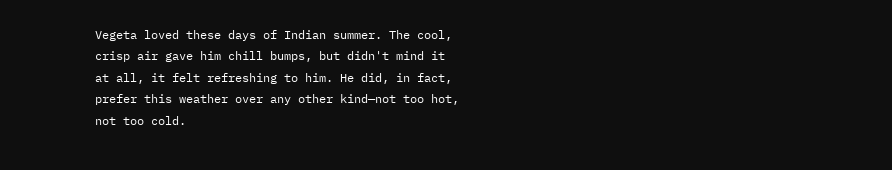Vegeta loved these days of Indian summer. The cool, crisp air gave him chill bumps, but didn't mind it at all, it felt refreshing to him. He did, in fact, prefer this weather over any other kind—not too hot, not too cold.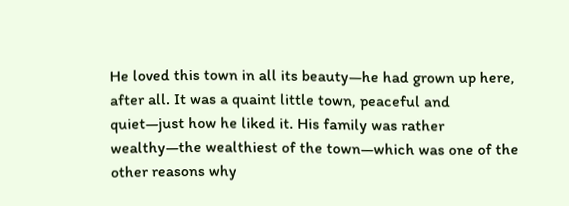He loved this town in all its beauty—he had grown up here, after all. It was a quaint little town, peaceful and quiet—just how he liked it. His family was rather wealthy—the wealthiest of the town—which was one of the other reasons why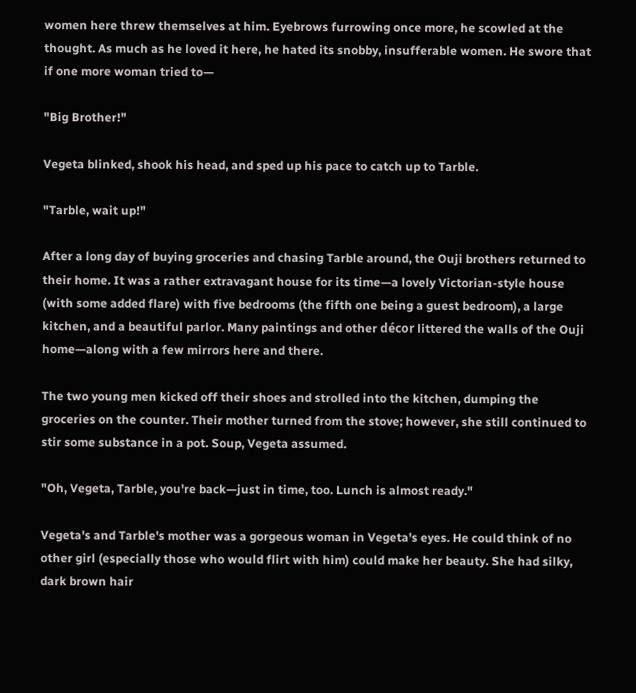women here threw themselves at him. Eyebrows furrowing once more, he scowled at the thought. As much as he loved it here, he hated its snobby, insufferable women. He swore that if one more woman tried to—

"Big Brother!"

Vegeta blinked, shook his head, and sped up his pace to catch up to Tarble.

"Tarble, wait up!"

After a long day of buying groceries and chasing Tarble around, the Ouji brothers returned to their home. It was a rather extravagant house for its time—a lovely Victorian-style house (with some added flare) with five bedrooms (the fifth one being a guest bedroom), a large kitchen, and a beautiful parlor. Many paintings and other décor littered the walls of the Ouji home—along with a few mirrors here and there.

The two young men kicked off their shoes and strolled into the kitchen, dumping the groceries on the counter. Their mother turned from the stove; however, she still continued to stir some substance in a pot. Soup, Vegeta assumed.

"Oh, Vegeta, Tarble, you're back—just in time, too. Lunch is almost ready."

Vegeta's and Tarble's mother was a gorgeous woman in Vegeta's eyes. He could think of no other girl (especially those who would flirt with him) could make her beauty. She had silky, dark brown hair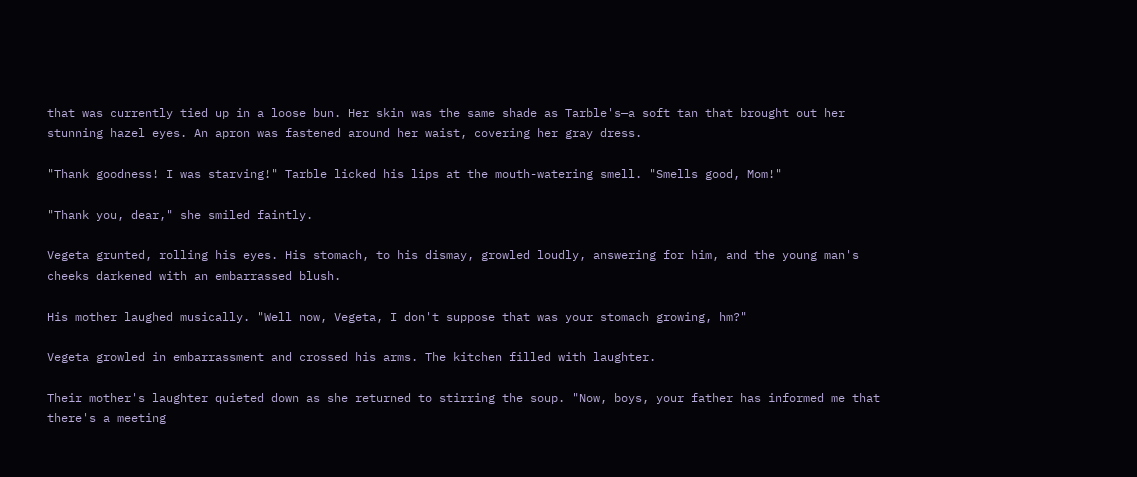that was currently tied up in a loose bun. Her skin was the same shade as Tarble's—a soft tan that brought out her stunning hazel eyes. An apron was fastened around her waist, covering her gray dress.

"Thank goodness! I was starving!" Tarble licked his lips at the mouth-watering smell. "Smells good, Mom!"

"Thank you, dear," she smiled faintly.

Vegeta grunted, rolling his eyes. His stomach, to his dismay, growled loudly, answering for him, and the young man's cheeks darkened with an embarrassed blush.

His mother laughed musically. "Well now, Vegeta, I don't suppose that was your stomach growing, hm?"

Vegeta growled in embarrassment and crossed his arms. The kitchen filled with laughter.

Their mother's laughter quieted down as she returned to stirring the soup. "Now, boys, your father has informed me that there's a meeting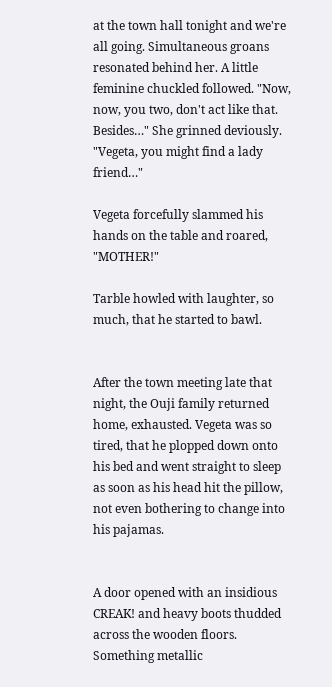at the town hall tonight and we're all going. Simultaneous groans resonated behind her. A little feminine chuckled followed. "Now, now, you two, don't act like that. Besides…" She grinned deviously. "Vegeta, you might find a lady friend…"

Vegeta forcefully slammed his hands on the table and roared, "MOTHER!"

Tarble howled with laughter, so much, that he started to bawl.


After the town meeting late that night, the Ouji family returned home, exhausted. Vegeta was so tired, that he plopped down onto his bed and went straight to sleep as soon as his head hit the pillow, not even bothering to change into his pajamas.


A door opened with an insidious CREAK! and heavy boots thudded across the wooden floors. Something metallic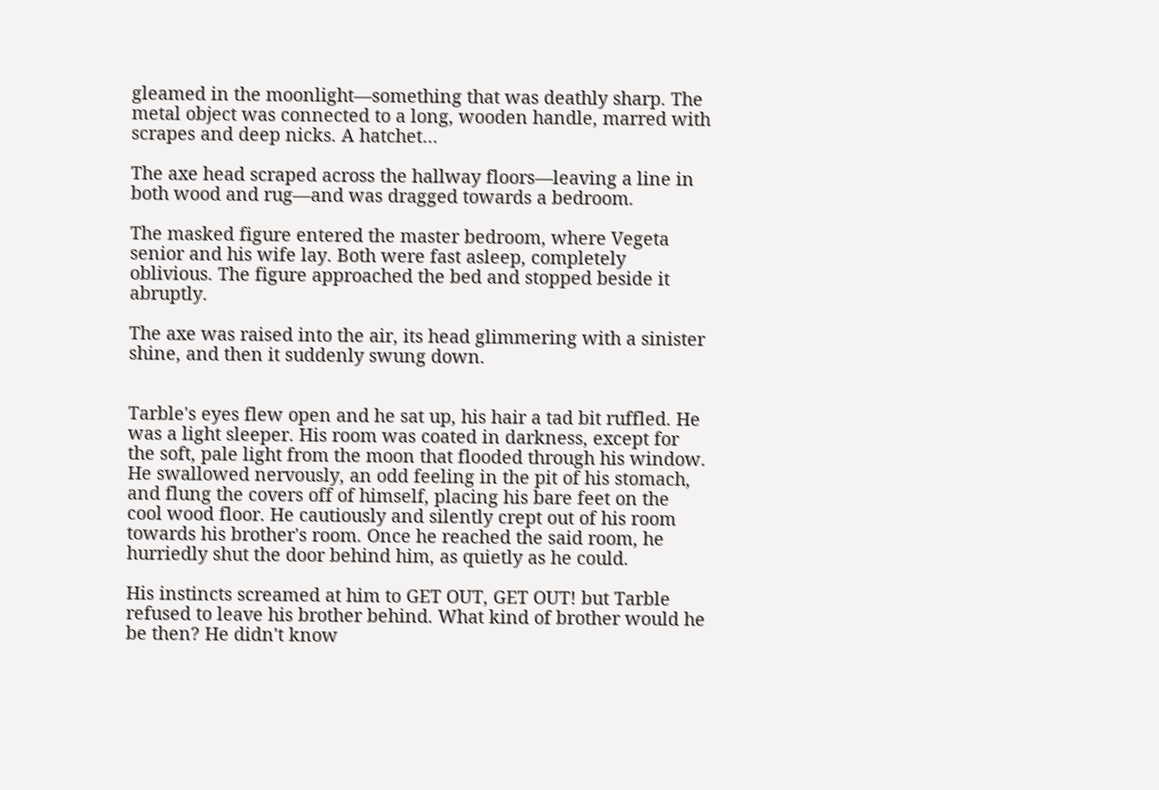gleamed in the moonlight—something that was deathly sharp. The metal object was connected to a long, wooden handle, marred with scrapes and deep nicks. A hatchet…

The axe head scraped across the hallway floors—leaving a line in both wood and rug—and was dragged towards a bedroom.

The masked figure entered the master bedroom, where Vegeta senior and his wife lay. Both were fast asleep, completely oblivious. The figure approached the bed and stopped beside it abruptly.

The axe was raised into the air, its head glimmering with a sinister shine, and then it suddenly swung down.


Tarble's eyes flew open and he sat up, his hair a tad bit ruffled. He was a light sleeper. His room was coated in darkness, except for the soft, pale light from the moon that flooded through his window. He swallowed nervously, an odd feeling in the pit of his stomach, and flung the covers off of himself, placing his bare feet on the cool wood floor. He cautiously and silently crept out of his room towards his brother's room. Once he reached the said room, he hurriedly shut the door behind him, as quietly as he could.

His instincts screamed at him to GET OUT, GET OUT! but Tarble refused to leave his brother behind. What kind of brother would he be then? He didn't know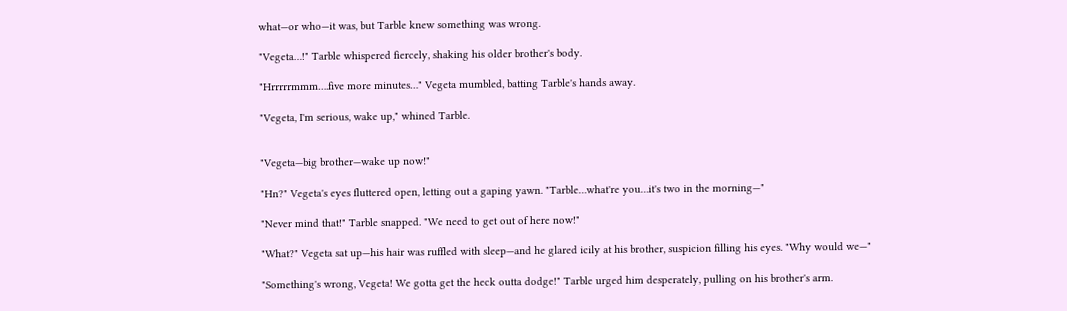what—or who—it was, but Tarble knew something was wrong.

"Vegeta…!" Tarble whispered fiercely, shaking his older brother's body.

"Hrrrrrmmm….five more minutes…" Vegeta mumbled, batting Tarble's hands away.

"Vegeta, I'm serious, wake up," whined Tarble.


"Vegeta—big brother—wake up now!"

"Hn?" Vegeta's eyes fluttered open, letting out a gaping yawn. "Tarble…what're you…it's two in the morning—"

"Never mind that!" Tarble snapped. "We need to get out of here now!"

"What?" Vegeta sat up—his hair was ruffled with sleep—and he glared icily at his brother, suspicion filling his eyes. "Why would we—"

"Something's wrong, Vegeta! We gotta get the heck outta dodge!" Tarble urged him desperately, pulling on his brother's arm.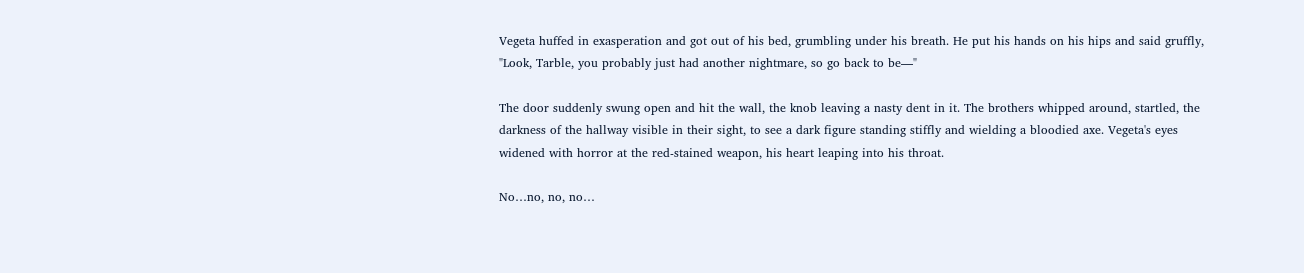Vegeta huffed in exasperation and got out of his bed, grumbling under his breath. He put his hands on his hips and said gruffly, "Look, Tarble, you probably just had another nightmare, so go back to be—"

The door suddenly swung open and hit the wall, the knob leaving a nasty dent in it. The brothers whipped around, startled, the darkness of the hallway visible in their sight, to see a dark figure standing stiffly and wielding a bloodied axe. Vegeta's eyes widened with horror at the red-stained weapon, his heart leaping into his throat.

No…no, no, no…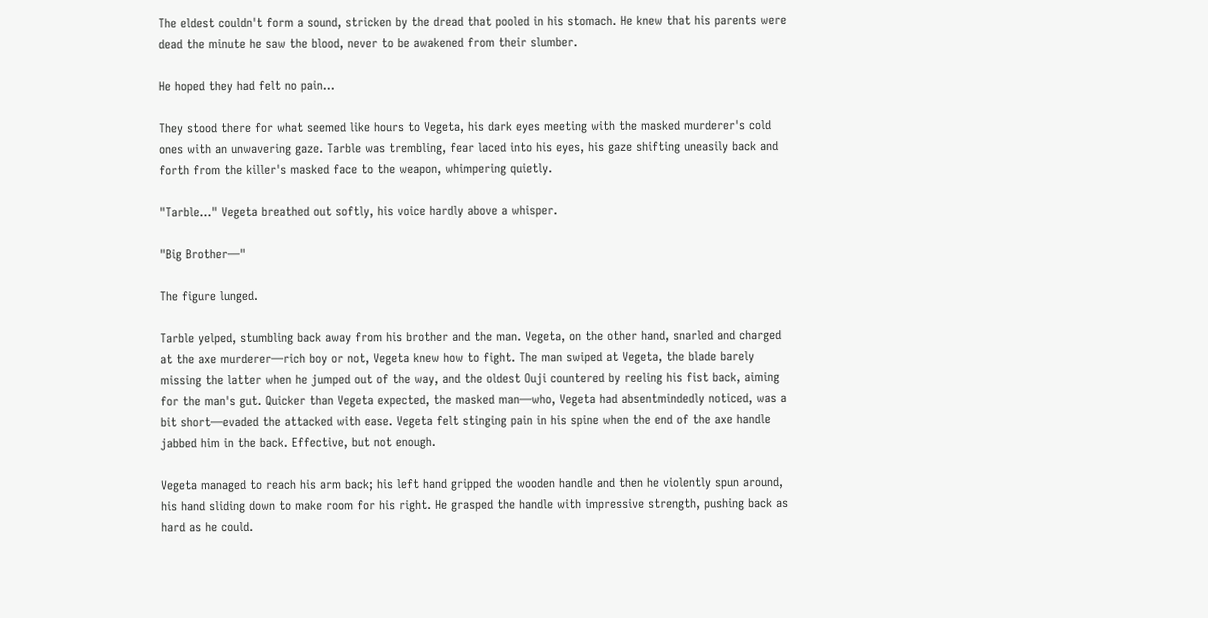The eldest couldn't form a sound, stricken by the dread that pooled in his stomach. He knew that his parents were dead the minute he saw the blood, never to be awakened from their slumber.

He hoped they had felt no pain…

They stood there for what seemed like hours to Vegeta, his dark eyes meeting with the masked murderer's cold ones with an unwavering gaze. Tarble was trembling, fear laced into his eyes, his gaze shifting uneasily back and forth from the killer's masked face to the weapon, whimpering quietly.

"Tarble…" Vegeta breathed out softly, his voice hardly above a whisper.

"Big Brother—"

The figure lunged.

Tarble yelped, stumbling back away from his brother and the man. Vegeta, on the other hand, snarled and charged at the axe murderer—rich boy or not, Vegeta knew how to fight. The man swiped at Vegeta, the blade barely missing the latter when he jumped out of the way, and the oldest Ouji countered by reeling his fist back, aiming for the man's gut. Quicker than Vegeta expected, the masked man—who, Vegeta had absentmindedly noticed, was a bit short—evaded the attacked with ease. Vegeta felt stinging pain in his spine when the end of the axe handle jabbed him in the back. Effective, but not enough.

Vegeta managed to reach his arm back; his left hand gripped the wooden handle and then he violently spun around, his hand sliding down to make room for his right. He grasped the handle with impressive strength, pushing back as hard as he could.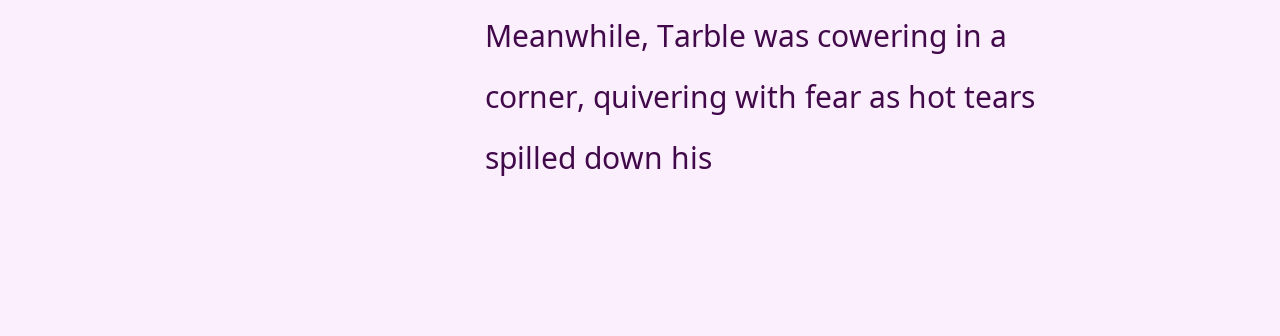Meanwhile, Tarble was cowering in a corner, quivering with fear as hot tears spilled down his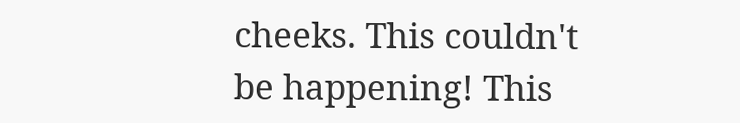cheeks. This couldn't be happening! This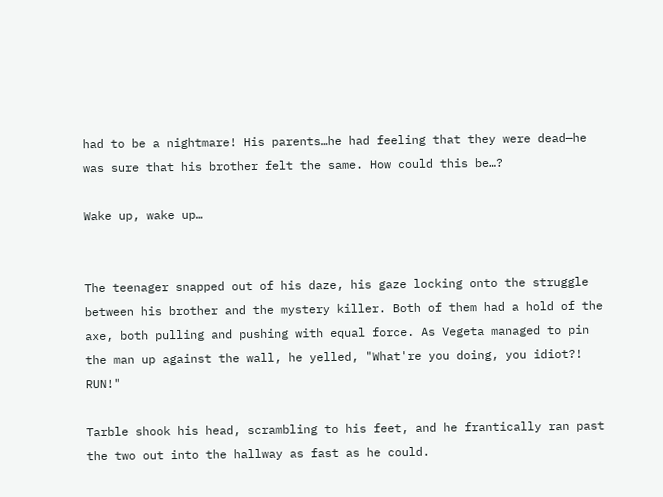had to be a nightmare! His parents…he had feeling that they were dead—he was sure that his brother felt the same. How could this be…?

Wake up, wake up…


The teenager snapped out of his daze, his gaze locking onto the struggle between his brother and the mystery killer. Both of them had a hold of the axe, both pulling and pushing with equal force. As Vegeta managed to pin the man up against the wall, he yelled, "What're you doing, you idiot?! RUN!"

Tarble shook his head, scrambling to his feet, and he frantically ran past the two out into the hallway as fast as he could.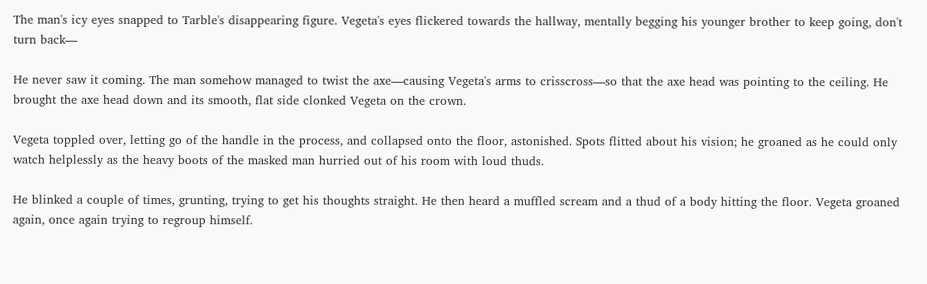The man's icy eyes snapped to Tarble's disappearing figure. Vegeta's eyes flickered towards the hallway, mentally begging his younger brother to keep going, don't turn back—

He never saw it coming. The man somehow managed to twist the axe—causing Vegeta's arms to crisscross—so that the axe head was pointing to the ceiling. He brought the axe head down and its smooth, flat side clonked Vegeta on the crown.

Vegeta toppled over, letting go of the handle in the process, and collapsed onto the floor, astonished. Spots flitted about his vision; he groaned as he could only watch helplessly as the heavy boots of the masked man hurried out of his room with loud thuds.

He blinked a couple of times, grunting, trying to get his thoughts straight. He then heard a muffled scream and a thud of a body hitting the floor. Vegeta groaned again, once again trying to regroup himself.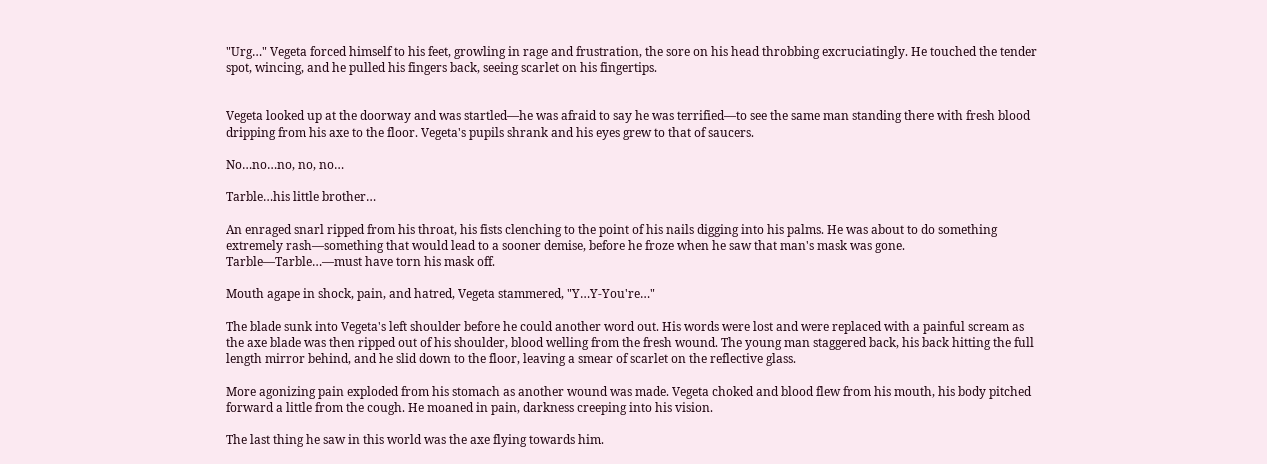"Urg…" Vegeta forced himself to his feet, growling in rage and frustration, the sore on his head throbbing excruciatingly. He touched the tender spot, wincing, and he pulled his fingers back, seeing scarlet on his fingertips.


Vegeta looked up at the doorway and was startled—he was afraid to say he was terrified—to see the same man standing there with fresh blood dripping from his axe to the floor. Vegeta's pupils shrank and his eyes grew to that of saucers.

No…no…no, no, no…

Tarble…his little brother…

An enraged snarl ripped from his throat, his fists clenching to the point of his nails digging into his palms. He was about to do something extremely rash—something that would lead to a sooner demise, before he froze when he saw that man's mask was gone. Tarble—Tarble…—must have torn his mask off.

Mouth agape in shock, pain, and hatred, Vegeta stammered, "Y…Y-You're…"

The blade sunk into Vegeta's left shoulder before he could another word out. His words were lost and were replaced with a painful scream as the axe blade was then ripped out of his shoulder, blood welling from the fresh wound. The young man staggered back, his back hitting the full length mirror behind, and he slid down to the floor, leaving a smear of scarlet on the reflective glass.

More agonizing pain exploded from his stomach as another wound was made. Vegeta choked and blood flew from his mouth, his body pitched forward a little from the cough. He moaned in pain, darkness creeping into his vision.

The last thing he saw in this world was the axe flying towards him.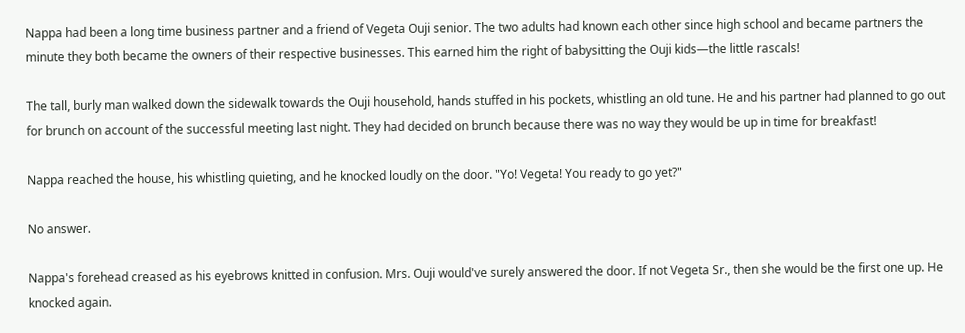Nappa had been a long time business partner and a friend of Vegeta Ouji senior. The two adults had known each other since high school and became partners the minute they both became the owners of their respective businesses. This earned him the right of babysitting the Ouji kids—the little rascals!

The tall, burly man walked down the sidewalk towards the Ouji household, hands stuffed in his pockets, whistling an old tune. He and his partner had planned to go out for brunch on account of the successful meeting last night. They had decided on brunch because there was no way they would be up in time for breakfast!

Nappa reached the house, his whistling quieting, and he knocked loudly on the door. "Yo! Vegeta! You ready to go yet?"

No answer.

Nappa's forehead creased as his eyebrows knitted in confusion. Mrs. Ouji would've surely answered the door. If not Vegeta Sr., then she would be the first one up. He knocked again.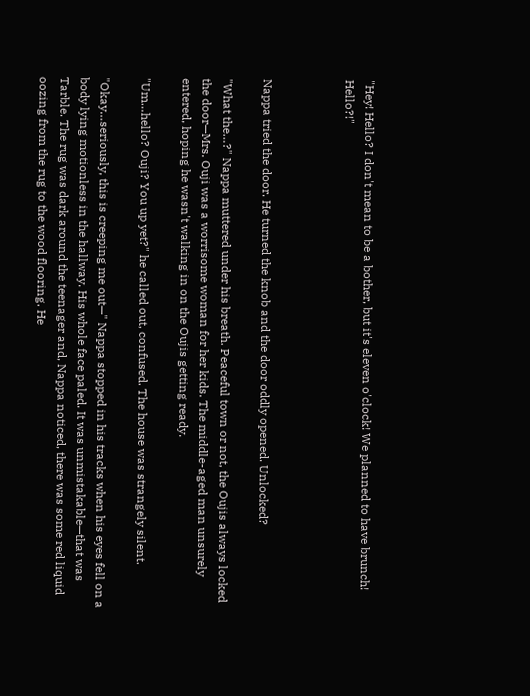"Hey! Hello? I don't mean to be a bother, but it's eleven o'clock! We planned to have brunch! Hello?!"



Nappa tried the door. He turned the knob and the door oddly opened. Unlocked?

"What the…?" Nappa muttered under his breath. Peaceful town or not, the Oujis always locked the door—Mrs. Ouji was a worrisome woman for her kids. The middle-aged man unsurely entered, hoping he wasn't walking in on the Oujis getting ready.

"Um…hello? Ouji? You up yet?" he called out, confused. The house was strangely silent.

"Okay…seriously, this is creeping me out—" Nappa stopped in his tracks when his eyes fell on a body lying motionless in the hallway. His whole face paled. It was unmistakable—that was Tarble. The rug was dark around the teenager and, Nappa noticed, there was some red liquid oozing from the rug to the wood flooring. He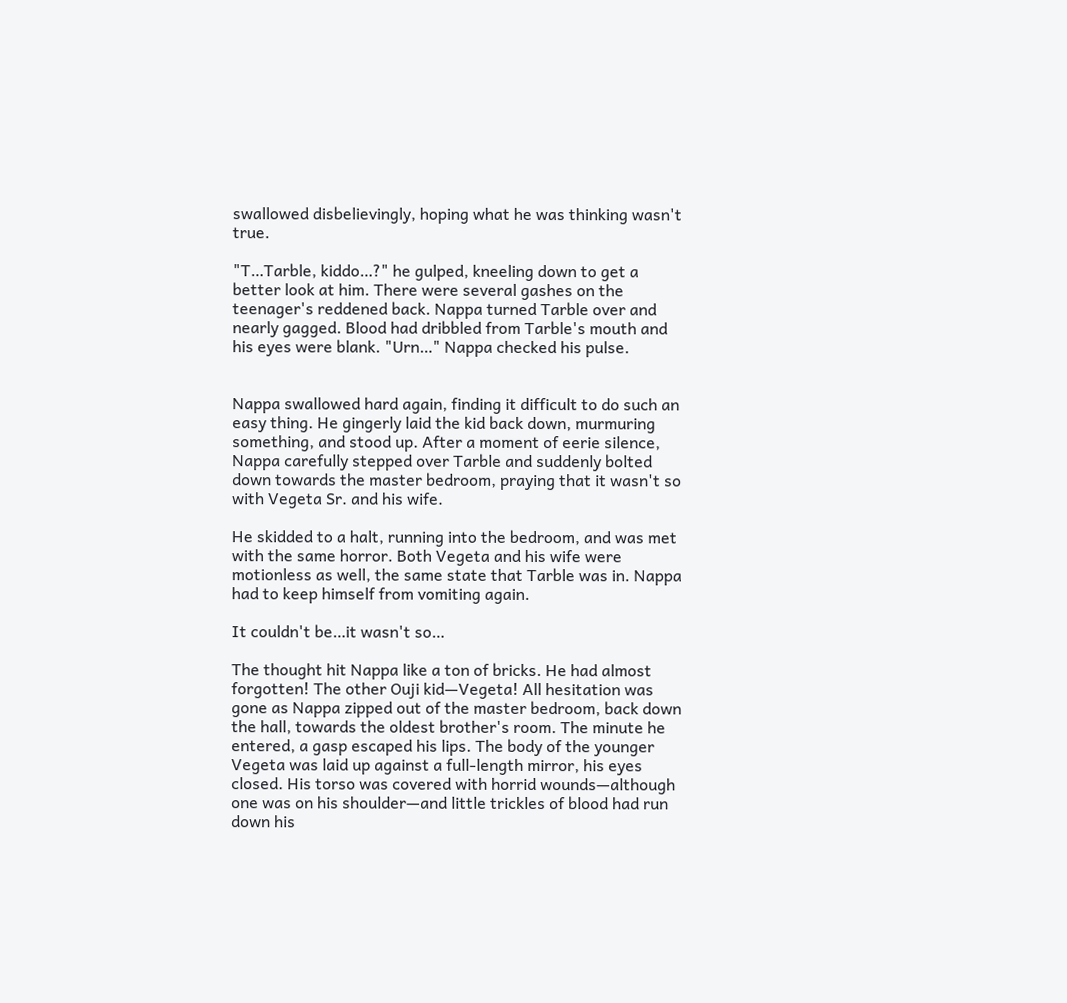swallowed disbelievingly, hoping what he was thinking wasn't true.

"T…Tarble, kiddo…?" he gulped, kneeling down to get a better look at him. There were several gashes on the teenager's reddened back. Nappa turned Tarble over and nearly gagged. Blood had dribbled from Tarble's mouth and his eyes were blank. "Urn…" Nappa checked his pulse.


Nappa swallowed hard again, finding it difficult to do such an easy thing. He gingerly laid the kid back down, murmuring something, and stood up. After a moment of eerie silence, Nappa carefully stepped over Tarble and suddenly bolted down towards the master bedroom, praying that it wasn't so with Vegeta Sr. and his wife.

He skidded to a halt, running into the bedroom, and was met with the same horror. Both Vegeta and his wife were motionless as well, the same state that Tarble was in. Nappa had to keep himself from vomiting again.

It couldn't be…it wasn't so…

The thought hit Nappa like a ton of bricks. He had almost forgotten! The other Ouji kid—Vegeta! All hesitation was gone as Nappa zipped out of the master bedroom, back down the hall, towards the oldest brother's room. The minute he entered, a gasp escaped his lips. The body of the younger Vegeta was laid up against a full-length mirror, his eyes closed. His torso was covered with horrid wounds—although one was on his shoulder—and little trickles of blood had run down his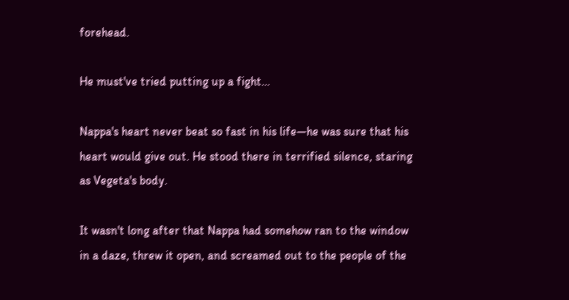forehead.

He must've tried putting up a fight…

Nappa's heart never beat so fast in his life—he was sure that his heart would give out. He stood there in terrified silence, staring as Vegeta's body.

It wasn't long after that Nappa had somehow ran to the window in a daze, threw it open, and screamed out to the people of the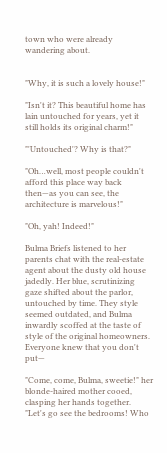town who were already wandering about.


"Why, it is such a lovely house!"

"Isn't it? This beautiful home has lain untouched for years, yet it still holds its original charm!"

"'Untouched'? Why is that?"

"Oh…well, most people couldn't afford this place way back then—as you can see, the architecture is marvelous!"

"Oh, yah! Indeed!"

Bulma Briefs listened to her parents chat with the real-estate agent about the dusty old house jadedly. Her blue, scrutinizing gaze shifted about the parlor, untouched by time. They style seemed outdated, and Bulma inwardly scoffed at the taste of style of the original homeowners. Everyone knew that you don't put—

"Come, come, Bulma, sweetie!" her blonde-haired mother cooed, clasping her hands together. "Let's go see the bedrooms! Who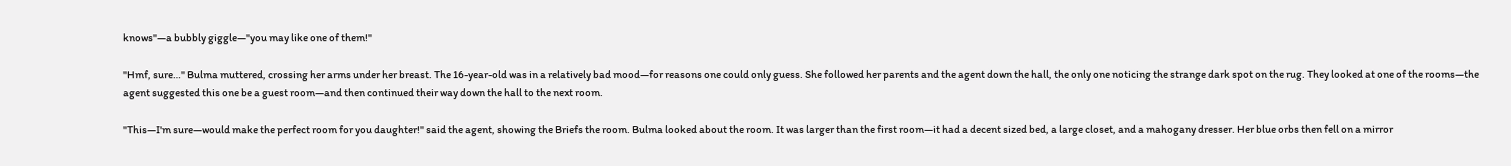knows"—a bubbly giggle—"you may like one of them!"

"Hmf, sure…" Bulma muttered, crossing her arms under her breast. The 16-year-old was in a relatively bad mood—for reasons one could only guess. She followed her parents and the agent down the hall, the only one noticing the strange dark spot on the rug. They looked at one of the rooms—the agent suggested this one be a guest room—and then continued their way down the hall to the next room.

"This—I'm sure—would make the perfect room for you daughter!" said the agent, showing the Briefs the room. Bulma looked about the room. It was larger than the first room—it had a decent sized bed, a large closet, and a mahogany dresser. Her blue orbs then fell on a mirror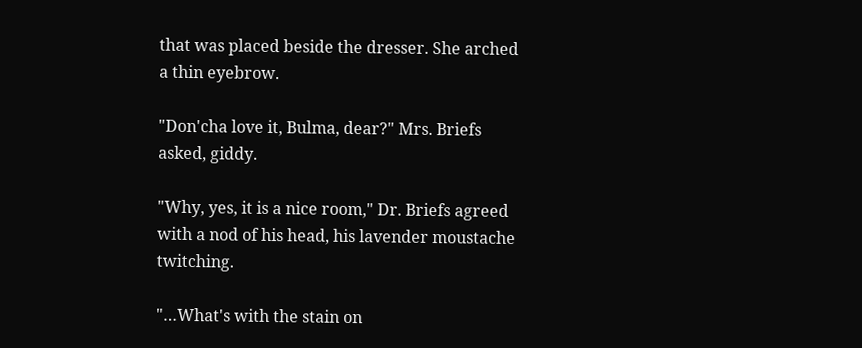that was placed beside the dresser. She arched a thin eyebrow.

"Don'cha love it, Bulma, dear?" Mrs. Briefs asked, giddy.

"Why, yes, it is a nice room," Dr. Briefs agreed with a nod of his head, his lavender moustache twitching.

"…What's with the stain on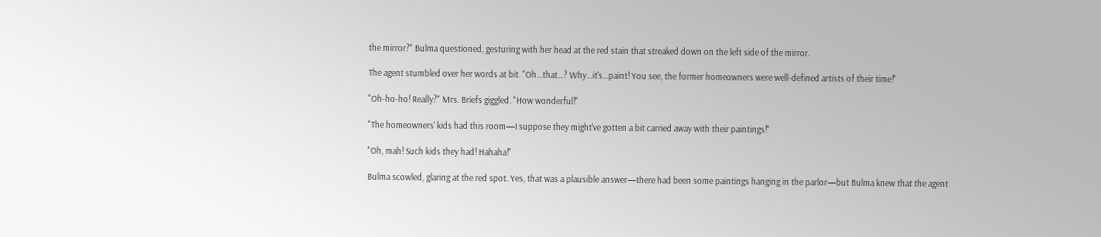the mirror?" Bulma questioned, gesturing with her head at the red stain that streaked down on the left side of the mirror.

The agent stumbled over her words at bit. "Oh…that…? Why…it's…paint! You see, the former homeowners were well-defined artists of their time!"

"Oh-ho-ho! Really?" Mrs. Briefs giggled. "How wonderful!"

"The homeowners' kids had this room—I suppose they might've gotten a bit carried away with their paintings!"

"Oh, mah! Such kids they had! Hahaha!"

Bulma scowled, glaring at the red spot. Yes, that was a plausible answer—there had been some paintings hanging in the parlor—but Bulma knew that the agent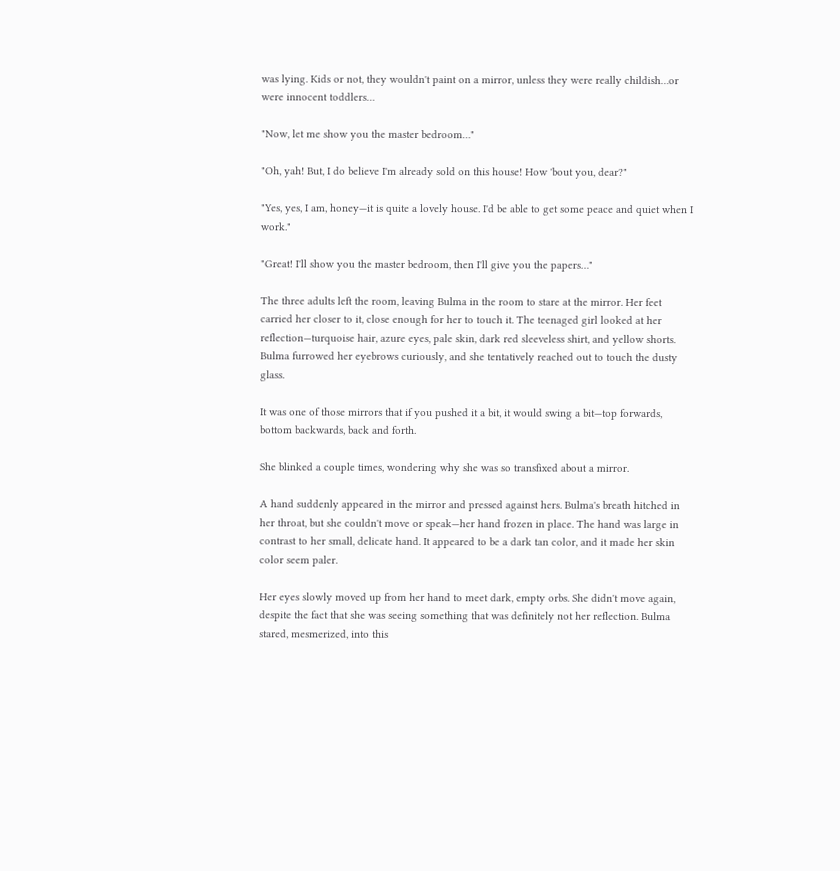was lying. Kids or not, they wouldn't paint on a mirror, unless they were really childish…or were innocent toddlers…

"Now, let me show you the master bedroom…"

"Oh, yah! But, I do believe I'm already sold on this house! How 'bout you, dear?"

"Yes, yes, I am, honey—it is quite a lovely house. I'd be able to get some peace and quiet when I work."

"Great! I'll show you the master bedroom, then I'll give you the papers…"

The three adults left the room, leaving Bulma in the room to stare at the mirror. Her feet carried her closer to it, close enough for her to touch it. The teenaged girl looked at her reflection—turquoise hair, azure eyes, pale skin, dark red sleeveless shirt, and yellow shorts. Bulma furrowed her eyebrows curiously, and she tentatively reached out to touch the dusty glass.

It was one of those mirrors that if you pushed it a bit, it would swing a bit—top forwards, bottom backwards, back and forth.

She blinked a couple times, wondering why she was so transfixed about a mirror.

A hand suddenly appeared in the mirror and pressed against hers. Bulma's breath hitched in her throat, but she couldn't move or speak—her hand frozen in place. The hand was large in contrast to her small, delicate hand. It appeared to be a dark tan color, and it made her skin color seem paler.

Her eyes slowly moved up from her hand to meet dark, empty orbs. She didn't move again, despite the fact that she was seeing something that was definitely not her reflection. Bulma stared, mesmerized, into this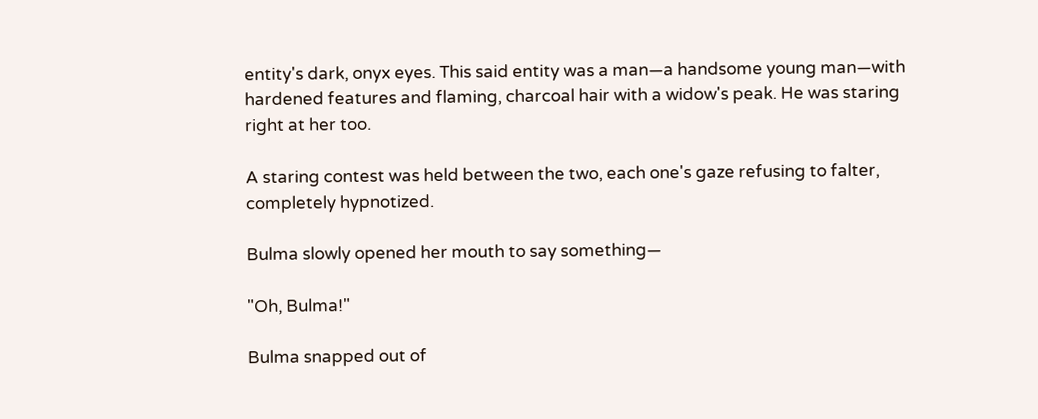entity's dark, onyx eyes. This said entity was a man—a handsome young man—with hardened features and flaming, charcoal hair with a widow's peak. He was staring right at her too.

A staring contest was held between the two, each one's gaze refusing to falter, completely hypnotized.

Bulma slowly opened her mouth to say something—

"Oh, Bulma!"

Bulma snapped out of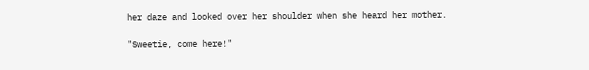her daze and looked over her shoulder when she heard her mother.

"Sweetie, come here!"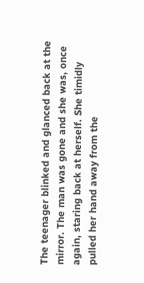The teenager blinked and glanced back at the mirror. The man was gone and she was, once again, staring back at herself. She timidly pulled her hand away from the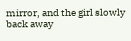mirror, and the girl slowly back away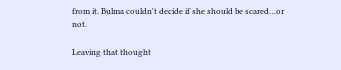from it. Bulma couldn't decide if she should be scared…or not.

Leaving that thought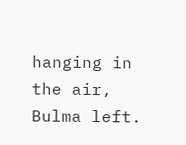hanging in the air, Bulma left.